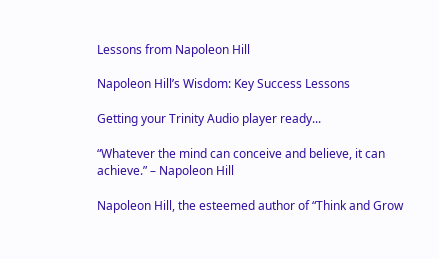Lessons from Napoleon Hill

Napoleon Hill’s Wisdom: Key Success Lessons

Getting your Trinity Audio player ready...

“Whatever the mind can conceive and believe, it can achieve.” – Napoleon Hill

Napoleon Hill, the esteemed author of “Think and Grow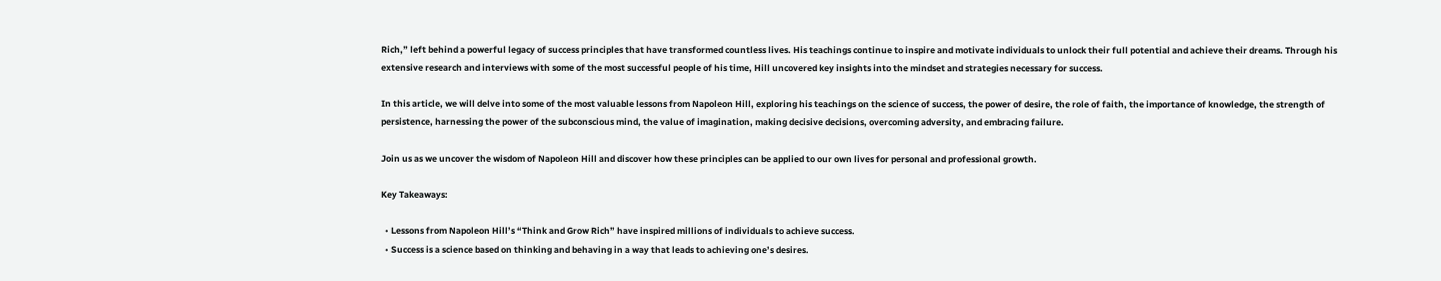Rich,” left behind a powerful legacy of success principles that have transformed countless lives. His teachings continue to inspire and motivate individuals to unlock their full potential and achieve their dreams. Through his extensive research and interviews with some of the most successful people of his time, Hill uncovered key insights into the mindset and strategies necessary for success.

In this article, we will delve into some of the most valuable lessons from Napoleon Hill, exploring his teachings on the science of success, the power of desire, the role of faith, the importance of knowledge, the strength of persistence, harnessing the power of the subconscious mind, the value of imagination, making decisive decisions, overcoming adversity, and embracing failure.

Join us as we uncover the wisdom of Napoleon Hill and discover how these principles can be applied to our own lives for personal and professional growth.

Key Takeaways:

  • Lessons from Napoleon Hill’s “Think and Grow Rich” have inspired millions of individuals to achieve success.
  • Success is a science based on thinking and behaving in a way that leads to achieving one’s desires.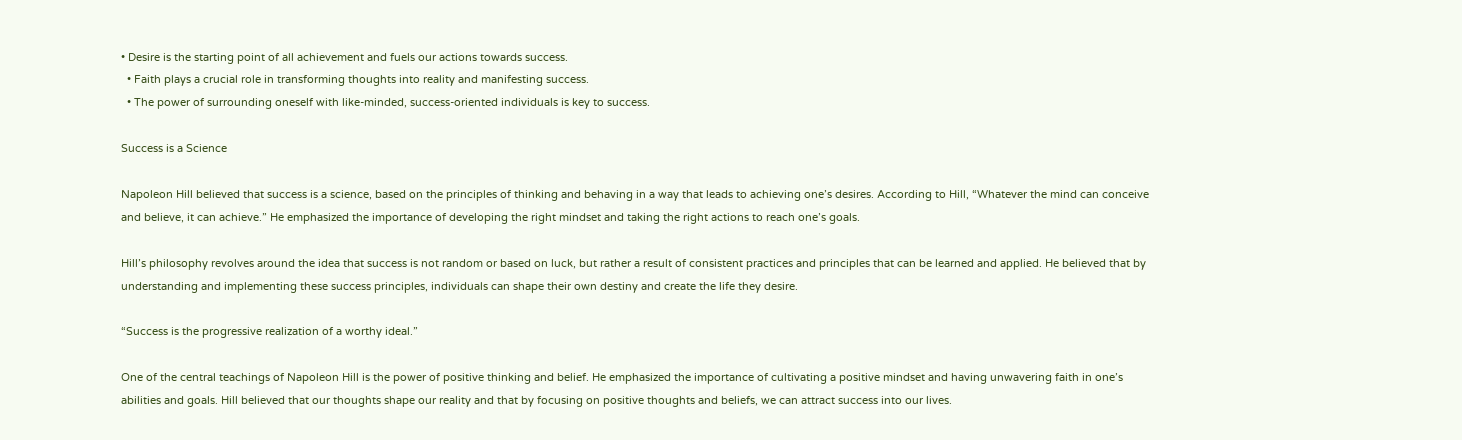• Desire is the starting point of all achievement and fuels our actions towards success.
  • Faith plays a crucial role in transforming thoughts into reality and manifesting success.
  • The power of surrounding oneself with like-minded, success-oriented individuals is key to success.

Success is a Science

Napoleon Hill believed that success is a science, based on the principles of thinking and behaving in a way that leads to achieving one’s desires. According to Hill, “Whatever the mind can conceive and believe, it can achieve.” He emphasized the importance of developing the right mindset and taking the right actions to reach one’s goals.

Hill’s philosophy revolves around the idea that success is not random or based on luck, but rather a result of consistent practices and principles that can be learned and applied. He believed that by understanding and implementing these success principles, individuals can shape their own destiny and create the life they desire.

“Success is the progressive realization of a worthy ideal.”

One of the central teachings of Napoleon Hill is the power of positive thinking and belief. He emphasized the importance of cultivating a positive mindset and having unwavering faith in one’s abilities and goals. Hill believed that our thoughts shape our reality and that by focusing on positive thoughts and beliefs, we can attract success into our lives.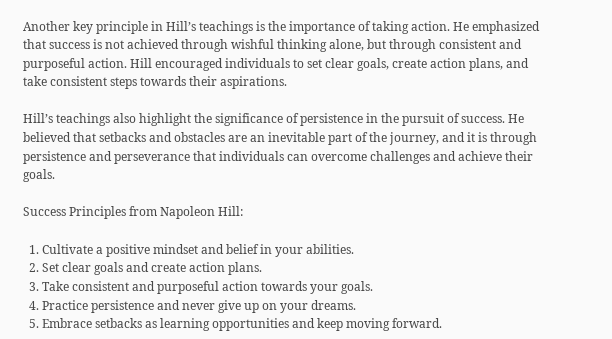Another key principle in Hill’s teachings is the importance of taking action. He emphasized that success is not achieved through wishful thinking alone, but through consistent and purposeful action. Hill encouraged individuals to set clear goals, create action plans, and take consistent steps towards their aspirations.

Hill’s teachings also highlight the significance of persistence in the pursuit of success. He believed that setbacks and obstacles are an inevitable part of the journey, and it is through persistence and perseverance that individuals can overcome challenges and achieve their goals.

Success Principles from Napoleon Hill:

  1. Cultivate a positive mindset and belief in your abilities.
  2. Set clear goals and create action plans.
  3. Take consistent and purposeful action towards your goals.
  4. Practice persistence and never give up on your dreams.
  5. Embrace setbacks as learning opportunities and keep moving forward.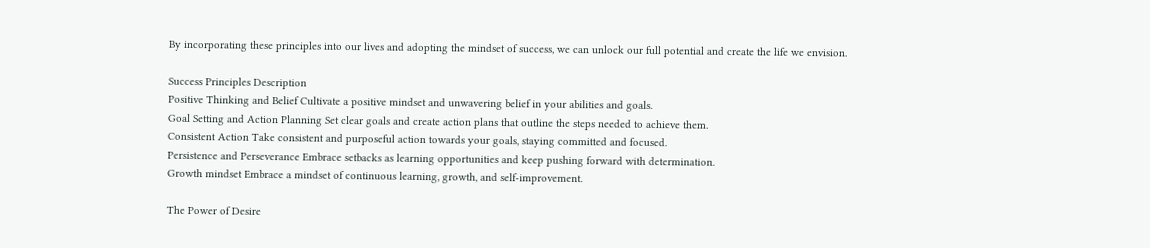By incorporating these principles into our lives and adopting the mindset of success, we can unlock our full potential and create the life we envision.

Success Principles Description
Positive Thinking and Belief Cultivate a positive mindset and unwavering belief in your abilities and goals.
Goal Setting and Action Planning Set clear goals and create action plans that outline the steps needed to achieve them.
Consistent Action Take consistent and purposeful action towards your goals, staying committed and focused.
Persistence and Perseverance Embrace setbacks as learning opportunities and keep pushing forward with determination.
Growth mindset Embrace a mindset of continuous learning, growth, and self-improvement.

The Power of Desire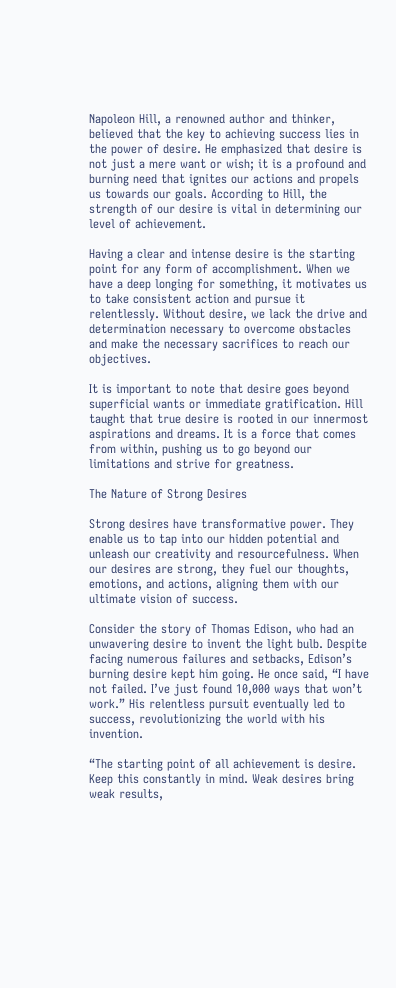Napoleon Hill, a renowned author and thinker, believed that the key to achieving success lies in the power of desire. He emphasized that desire is not just a mere want or wish; it is a profound and burning need that ignites our actions and propels us towards our goals. According to Hill, the strength of our desire is vital in determining our level of achievement.

Having a clear and intense desire is the starting point for any form of accomplishment. When we have a deep longing for something, it motivates us to take consistent action and pursue it relentlessly. Without desire, we lack the drive and determination necessary to overcome obstacles and make the necessary sacrifices to reach our objectives.

It is important to note that desire goes beyond superficial wants or immediate gratification. Hill taught that true desire is rooted in our innermost aspirations and dreams. It is a force that comes from within, pushing us to go beyond our limitations and strive for greatness.

The Nature of Strong Desires

Strong desires have transformative power. They enable us to tap into our hidden potential and unleash our creativity and resourcefulness. When our desires are strong, they fuel our thoughts, emotions, and actions, aligning them with our ultimate vision of success.

Consider the story of Thomas Edison, who had an unwavering desire to invent the light bulb. Despite facing numerous failures and setbacks, Edison’s burning desire kept him going. He once said, “I have not failed. I’ve just found 10,000 ways that won’t work.” His relentless pursuit eventually led to success, revolutionizing the world with his invention.

“The starting point of all achievement is desire. Keep this constantly in mind. Weak desires bring weak results,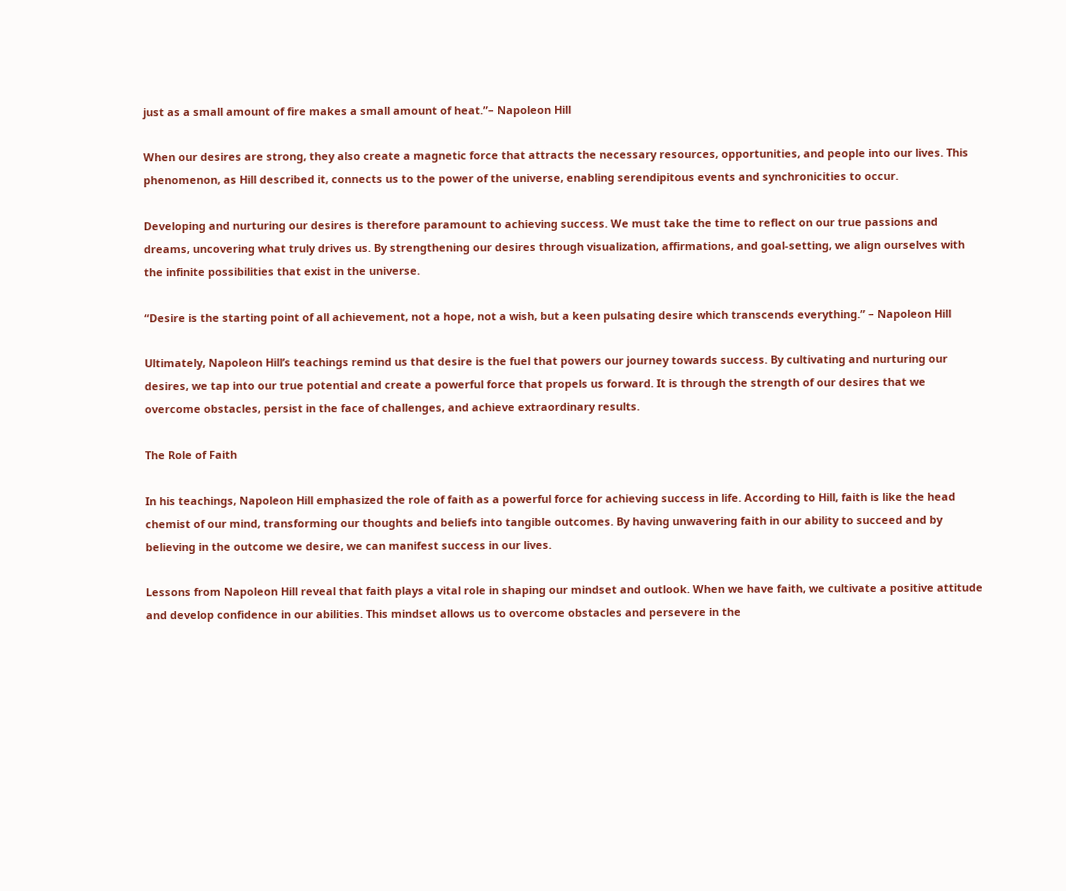just as a small amount of fire makes a small amount of heat.”– Napoleon Hill

When our desires are strong, they also create a magnetic force that attracts the necessary resources, opportunities, and people into our lives. This phenomenon, as Hill described it, connects us to the power of the universe, enabling serendipitous events and synchronicities to occur.

Developing and nurturing our desires is therefore paramount to achieving success. We must take the time to reflect on our true passions and dreams, uncovering what truly drives us. By strengthening our desires through visualization, affirmations, and goal-setting, we align ourselves with the infinite possibilities that exist in the universe.

“Desire is the starting point of all achievement, not a hope, not a wish, but a keen pulsating desire which transcends everything.” – Napoleon Hill

Ultimately, Napoleon Hill’s teachings remind us that desire is the fuel that powers our journey towards success. By cultivating and nurturing our desires, we tap into our true potential and create a powerful force that propels us forward. It is through the strength of our desires that we overcome obstacles, persist in the face of challenges, and achieve extraordinary results.

The Role of Faith

In his teachings, Napoleon Hill emphasized the role of faith as a powerful force for achieving success in life. According to Hill, faith is like the head chemist of our mind, transforming our thoughts and beliefs into tangible outcomes. By having unwavering faith in our ability to succeed and by believing in the outcome we desire, we can manifest success in our lives.

Lessons from Napoleon Hill reveal that faith plays a vital role in shaping our mindset and outlook. When we have faith, we cultivate a positive attitude and develop confidence in our abilities. This mindset allows us to overcome obstacles and persevere in the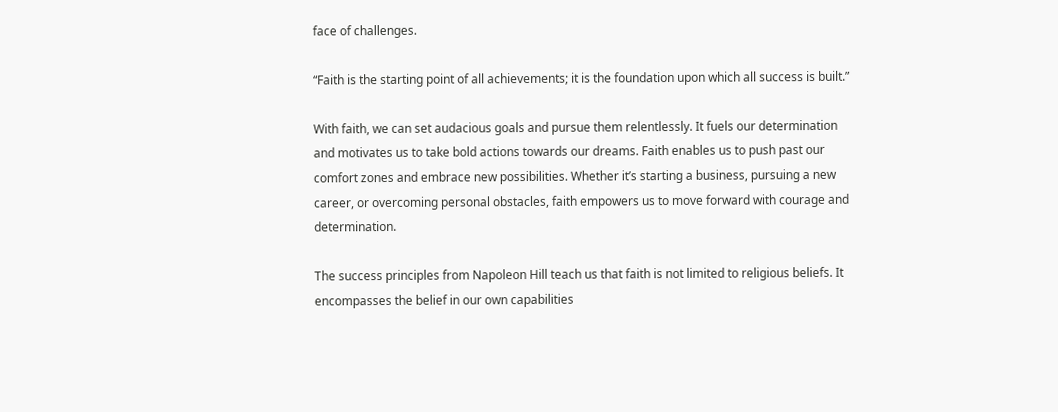face of challenges.

“Faith is the starting point of all achievements; it is the foundation upon which all success is built.”

With faith, we can set audacious goals and pursue them relentlessly. It fuels our determination and motivates us to take bold actions towards our dreams. Faith enables us to push past our comfort zones and embrace new possibilities. Whether it’s starting a business, pursuing a new career, or overcoming personal obstacles, faith empowers us to move forward with courage and determination.

The success principles from Napoleon Hill teach us that faith is not limited to religious beliefs. It encompasses the belief in our own capabilities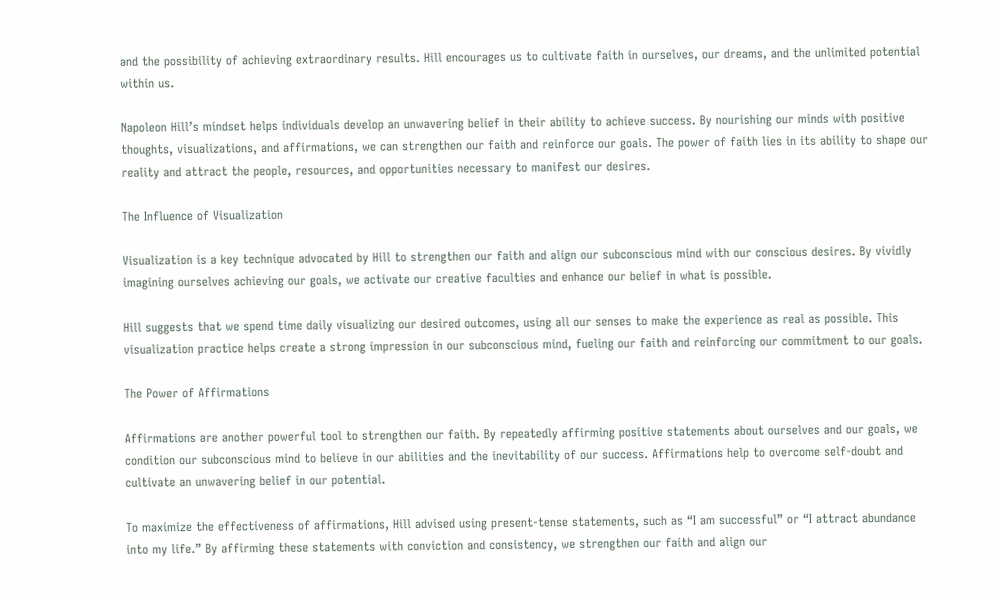and the possibility of achieving extraordinary results. Hill encourages us to cultivate faith in ourselves, our dreams, and the unlimited potential within us.

Napoleon Hill’s mindset helps individuals develop an unwavering belief in their ability to achieve success. By nourishing our minds with positive thoughts, visualizations, and affirmations, we can strengthen our faith and reinforce our goals. The power of faith lies in its ability to shape our reality and attract the people, resources, and opportunities necessary to manifest our desires.

The Influence of Visualization

Visualization is a key technique advocated by Hill to strengthen our faith and align our subconscious mind with our conscious desires. By vividly imagining ourselves achieving our goals, we activate our creative faculties and enhance our belief in what is possible.

Hill suggests that we spend time daily visualizing our desired outcomes, using all our senses to make the experience as real as possible. This visualization practice helps create a strong impression in our subconscious mind, fueling our faith and reinforcing our commitment to our goals.

The Power of Affirmations

Affirmations are another powerful tool to strengthen our faith. By repeatedly affirming positive statements about ourselves and our goals, we condition our subconscious mind to believe in our abilities and the inevitability of our success. Affirmations help to overcome self-doubt and cultivate an unwavering belief in our potential.

To maximize the effectiveness of affirmations, Hill advised using present-tense statements, such as “I am successful” or “I attract abundance into my life.” By affirming these statements with conviction and consistency, we strengthen our faith and align our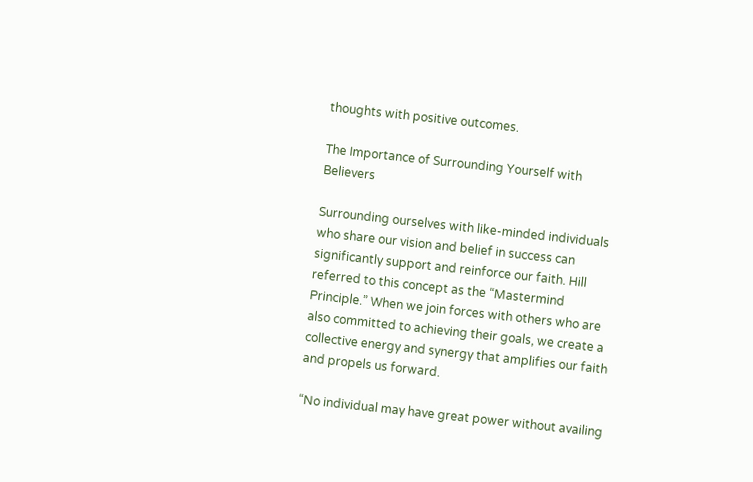thoughts with positive outcomes.

The Importance of Surrounding Yourself with Believers

Surrounding ourselves with like-minded individuals who share our vision and belief in success can significantly support and reinforce our faith. Hill referred to this concept as the “Mastermind Principle.” When we join forces with others who are also committed to achieving their goals, we create a collective energy and synergy that amplifies our faith and propels us forward.

“No individual may have great power without availing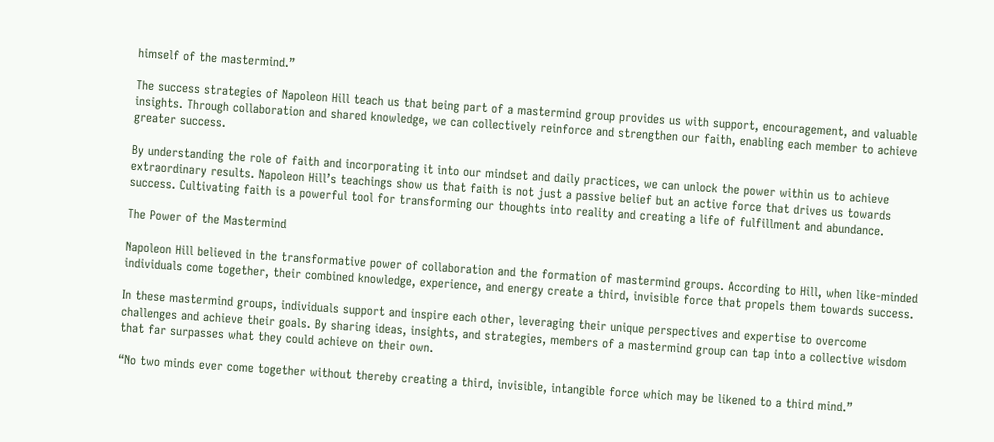himself of the mastermind.”

The success strategies of Napoleon Hill teach us that being part of a mastermind group provides us with support, encouragement, and valuable insights. Through collaboration and shared knowledge, we can collectively reinforce and strengthen our faith, enabling each member to achieve greater success.

By understanding the role of faith and incorporating it into our mindset and daily practices, we can unlock the power within us to achieve extraordinary results. Napoleon Hill’s teachings show us that faith is not just a passive belief but an active force that drives us towards success. Cultivating faith is a powerful tool for transforming our thoughts into reality and creating a life of fulfillment and abundance.

The Power of the Mastermind

Napoleon Hill believed in the transformative power of collaboration and the formation of mastermind groups. According to Hill, when like-minded individuals come together, their combined knowledge, experience, and energy create a third, invisible force that propels them towards success.

In these mastermind groups, individuals support and inspire each other, leveraging their unique perspectives and expertise to overcome challenges and achieve their goals. By sharing ideas, insights, and strategies, members of a mastermind group can tap into a collective wisdom that far surpasses what they could achieve on their own.

“No two minds ever come together without thereby creating a third, invisible, intangible force which may be likened to a third mind.”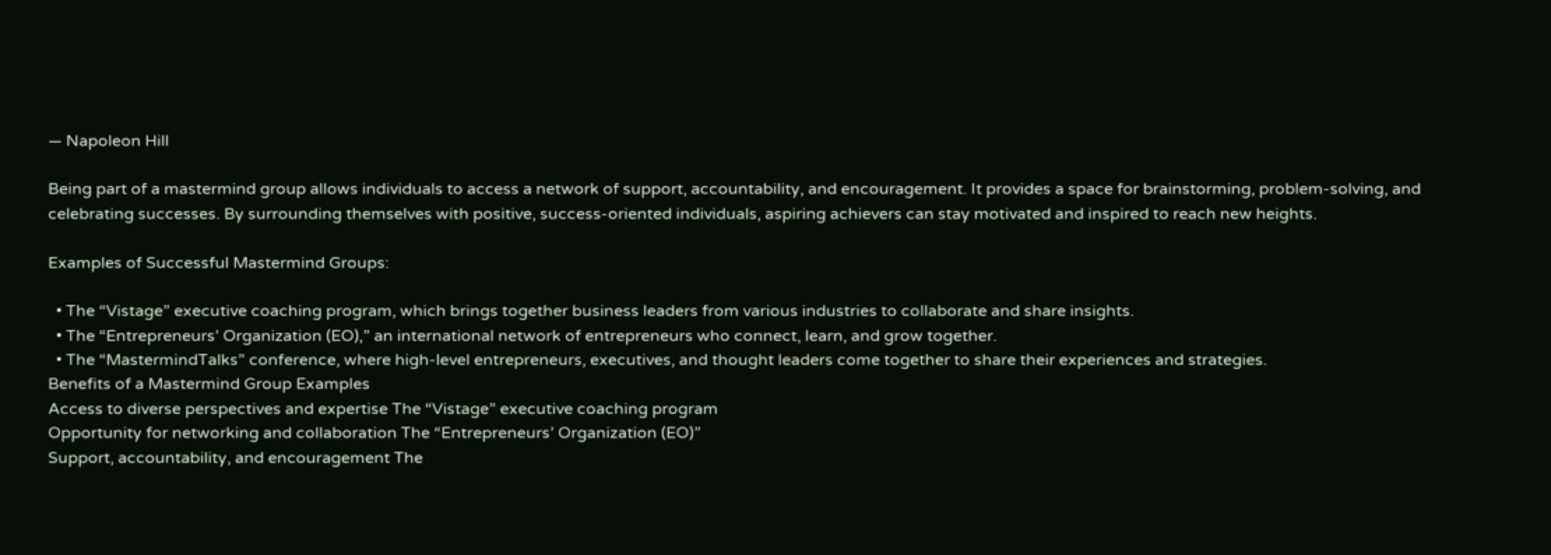― Napoleon Hill

Being part of a mastermind group allows individuals to access a network of support, accountability, and encouragement. It provides a space for brainstorming, problem-solving, and celebrating successes. By surrounding themselves with positive, success-oriented individuals, aspiring achievers can stay motivated and inspired to reach new heights.

Examples of Successful Mastermind Groups:

  • The “Vistage” executive coaching program, which brings together business leaders from various industries to collaborate and share insights.
  • The “Entrepreneurs’ Organization (EO),” an international network of entrepreneurs who connect, learn, and grow together.
  • The “MastermindTalks” conference, where high-level entrepreneurs, executives, and thought leaders come together to share their experiences and strategies.
Benefits of a Mastermind Group Examples
Access to diverse perspectives and expertise The “Vistage” executive coaching program
Opportunity for networking and collaboration The “Entrepreneurs’ Organization (EO)”
Support, accountability, and encouragement The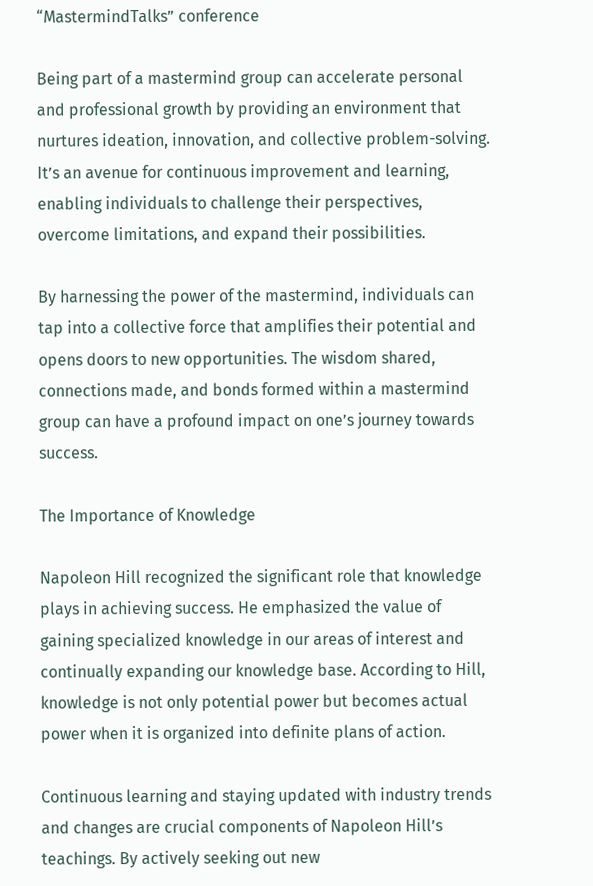“MastermindTalks” conference

Being part of a mastermind group can accelerate personal and professional growth by providing an environment that nurtures ideation, innovation, and collective problem-solving. It’s an avenue for continuous improvement and learning, enabling individuals to challenge their perspectives, overcome limitations, and expand their possibilities.

By harnessing the power of the mastermind, individuals can tap into a collective force that amplifies their potential and opens doors to new opportunities. The wisdom shared, connections made, and bonds formed within a mastermind group can have a profound impact on one’s journey towards success.

The Importance of Knowledge

Napoleon Hill recognized the significant role that knowledge plays in achieving success. He emphasized the value of gaining specialized knowledge in our areas of interest and continually expanding our knowledge base. According to Hill, knowledge is not only potential power but becomes actual power when it is organized into definite plans of action.

Continuous learning and staying updated with industry trends and changes are crucial components of Napoleon Hill’s teachings. By actively seeking out new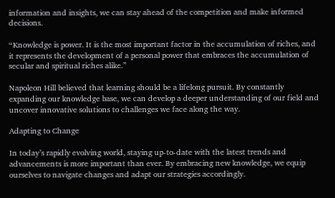information and insights, we can stay ahead of the competition and make informed decisions.

“Knowledge is power. It is the most important factor in the accumulation of riches, and it represents the development of a personal power that embraces the accumulation of secular and spiritual riches alike.”

Napoleon Hill believed that learning should be a lifelong pursuit. By constantly expanding our knowledge base, we can develop a deeper understanding of our field and uncover innovative solutions to challenges we face along the way.

Adapting to Change

In today’s rapidly evolving world, staying up-to-date with the latest trends and advancements is more important than ever. By embracing new knowledge, we equip ourselves to navigate changes and adapt our strategies accordingly.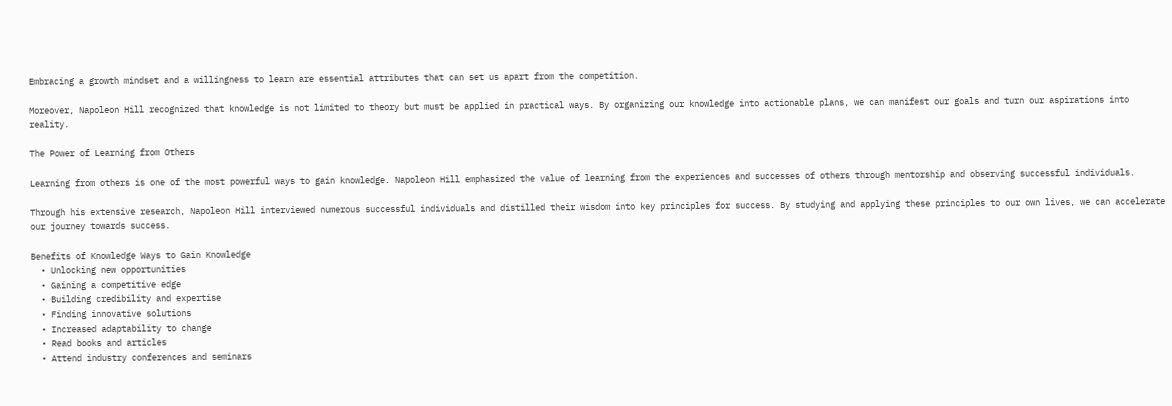Embracing a growth mindset and a willingness to learn are essential attributes that can set us apart from the competition.

Moreover, Napoleon Hill recognized that knowledge is not limited to theory but must be applied in practical ways. By organizing our knowledge into actionable plans, we can manifest our goals and turn our aspirations into reality.

The Power of Learning from Others

Learning from others is one of the most powerful ways to gain knowledge. Napoleon Hill emphasized the value of learning from the experiences and successes of others through mentorship and observing successful individuals.

Through his extensive research, Napoleon Hill interviewed numerous successful individuals and distilled their wisdom into key principles for success. By studying and applying these principles to our own lives, we can accelerate our journey towards success.

Benefits of Knowledge Ways to Gain Knowledge
  • Unlocking new opportunities
  • Gaining a competitive edge
  • Building credibility and expertise
  • Finding innovative solutions
  • Increased adaptability to change
  • Read books and articles
  • Attend industry conferences and seminars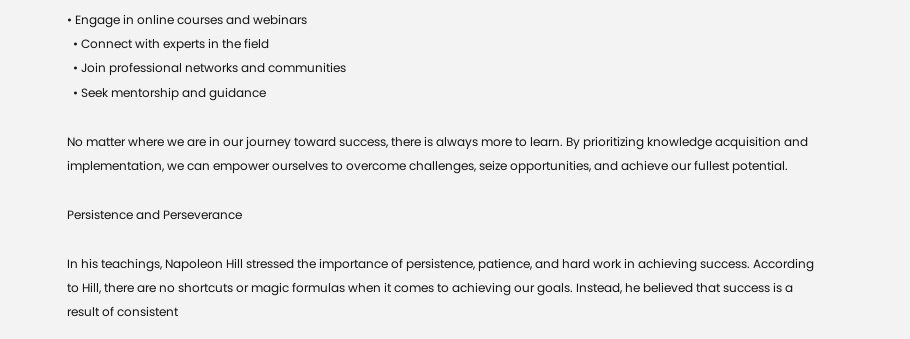• Engage in online courses and webinars
  • Connect with experts in the field
  • Join professional networks and communities
  • Seek mentorship and guidance

No matter where we are in our journey toward success, there is always more to learn. By prioritizing knowledge acquisition and implementation, we can empower ourselves to overcome challenges, seize opportunities, and achieve our fullest potential.

Persistence and Perseverance

In his teachings, Napoleon Hill stressed the importance of persistence, patience, and hard work in achieving success. According to Hill, there are no shortcuts or magic formulas when it comes to achieving our goals. Instead, he believed that success is a result of consistent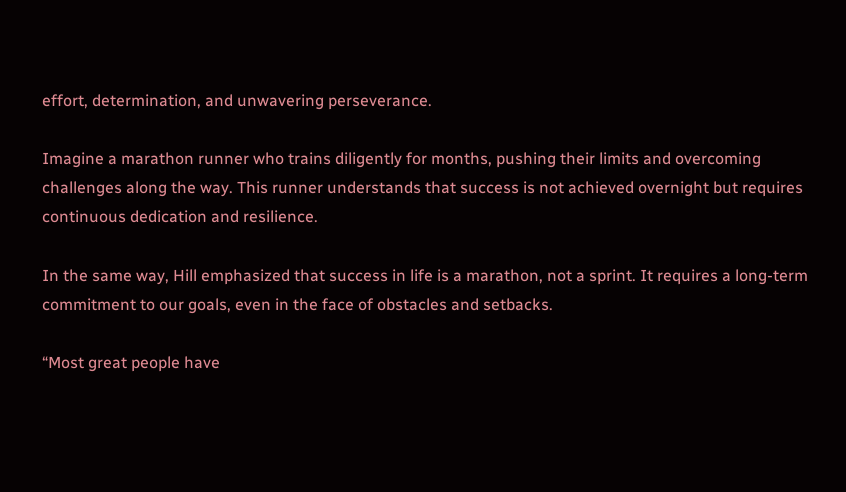effort, determination, and unwavering perseverance.

Imagine a marathon runner who trains diligently for months, pushing their limits and overcoming challenges along the way. This runner understands that success is not achieved overnight but requires continuous dedication and resilience.

In the same way, Hill emphasized that success in life is a marathon, not a sprint. It requires a long-term commitment to our goals, even in the face of obstacles and setbacks.

“Most great people have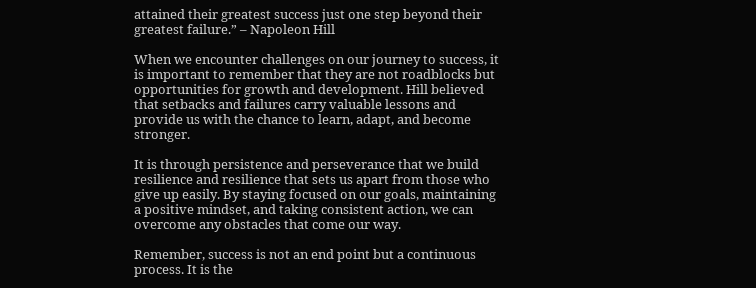attained their greatest success just one step beyond their greatest failure.” – Napoleon Hill

When we encounter challenges on our journey to success, it is important to remember that they are not roadblocks but opportunities for growth and development. Hill believed that setbacks and failures carry valuable lessons and provide us with the chance to learn, adapt, and become stronger.

It is through persistence and perseverance that we build resilience and resilience that sets us apart from those who give up easily. By staying focused on our goals, maintaining a positive mindset, and taking consistent action, we can overcome any obstacles that come our way.

Remember, success is not an end point but a continuous process. It is the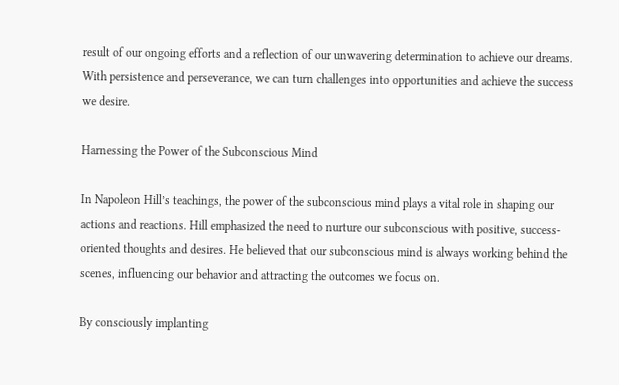result of our ongoing efforts and a reflection of our unwavering determination to achieve our dreams. With persistence and perseverance, we can turn challenges into opportunities and achieve the success we desire.

Harnessing the Power of the Subconscious Mind

In Napoleon Hill’s teachings, the power of the subconscious mind plays a vital role in shaping our actions and reactions. Hill emphasized the need to nurture our subconscious with positive, success-oriented thoughts and desires. He believed that our subconscious mind is always working behind the scenes, influencing our behavior and attracting the outcomes we focus on.

By consciously implanting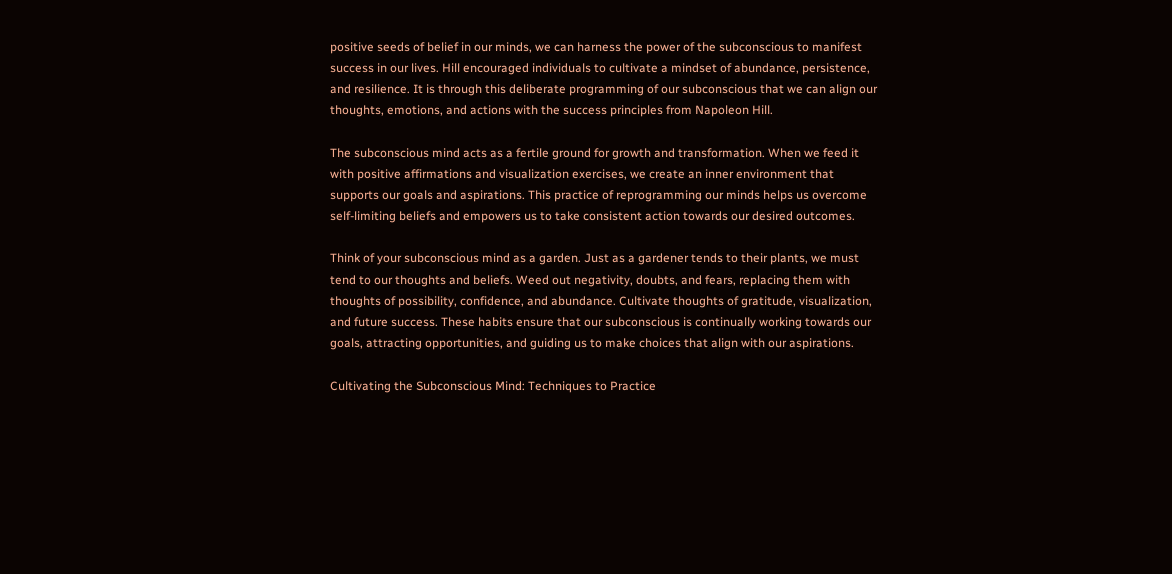positive seeds of belief in our minds, we can harness the power of the subconscious to manifest success in our lives. Hill encouraged individuals to cultivate a mindset of abundance, persistence, and resilience. It is through this deliberate programming of our subconscious that we can align our thoughts, emotions, and actions with the success principles from Napoleon Hill.

The subconscious mind acts as a fertile ground for growth and transformation. When we feed it with positive affirmations and visualization exercises, we create an inner environment that supports our goals and aspirations. This practice of reprogramming our minds helps us overcome self-limiting beliefs and empowers us to take consistent action towards our desired outcomes.

Think of your subconscious mind as a garden. Just as a gardener tends to their plants, we must tend to our thoughts and beliefs. Weed out negativity, doubts, and fears, replacing them with thoughts of possibility, confidence, and abundance. Cultivate thoughts of gratitude, visualization, and future success. These habits ensure that our subconscious is continually working towards our goals, attracting opportunities, and guiding us to make choices that align with our aspirations.

Cultivating the Subconscious Mind: Techniques to Practice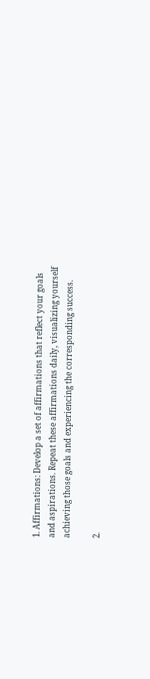1. Affirmations: Develop a set of affirmations that reflect your goals and aspirations. Repeat these affirmations daily, visualizing yourself achieving those goals and experiencing the corresponding success.

2.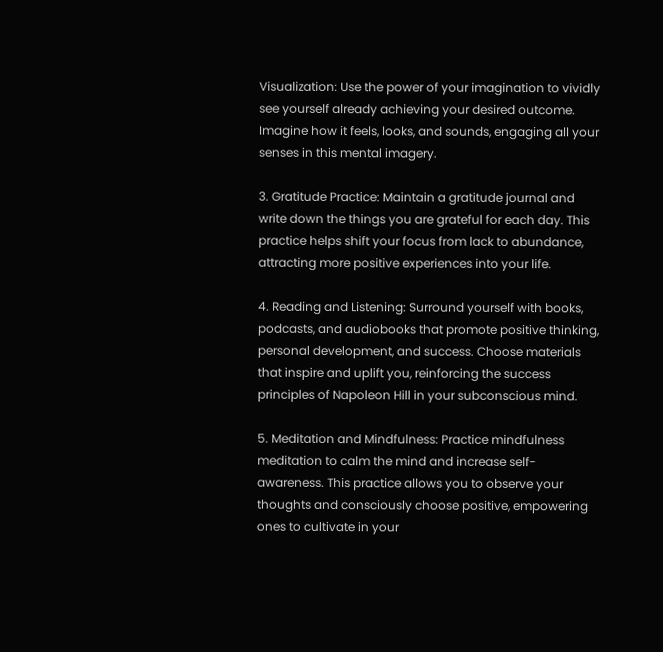Visualization: Use the power of your imagination to vividly see yourself already achieving your desired outcome. Imagine how it feels, looks, and sounds, engaging all your senses in this mental imagery.

3. Gratitude Practice: Maintain a gratitude journal and write down the things you are grateful for each day. This practice helps shift your focus from lack to abundance, attracting more positive experiences into your life.

4. Reading and Listening: Surround yourself with books, podcasts, and audiobooks that promote positive thinking, personal development, and success. Choose materials that inspire and uplift you, reinforcing the success principles of Napoleon Hill in your subconscious mind.

5. Meditation and Mindfulness: Practice mindfulness meditation to calm the mind and increase self-awareness. This practice allows you to observe your thoughts and consciously choose positive, empowering ones to cultivate in your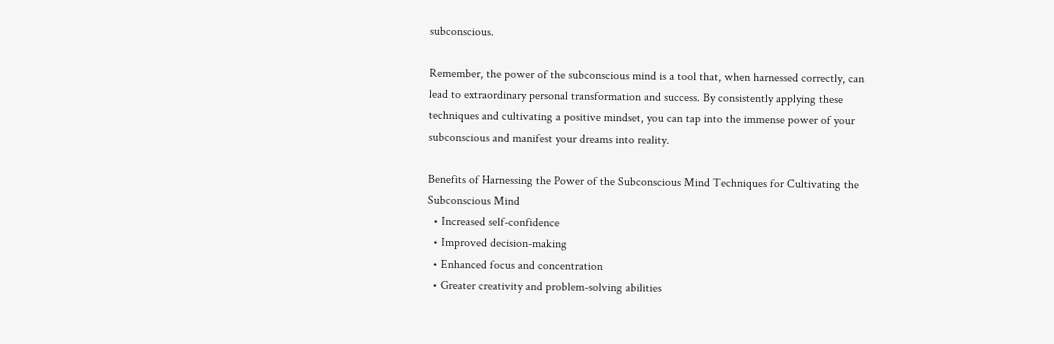subconscious.

Remember, the power of the subconscious mind is a tool that, when harnessed correctly, can lead to extraordinary personal transformation and success. By consistently applying these techniques and cultivating a positive mindset, you can tap into the immense power of your subconscious and manifest your dreams into reality.

Benefits of Harnessing the Power of the Subconscious Mind Techniques for Cultivating the Subconscious Mind
  • Increased self-confidence
  • Improved decision-making
  • Enhanced focus and concentration
  • Greater creativity and problem-solving abilities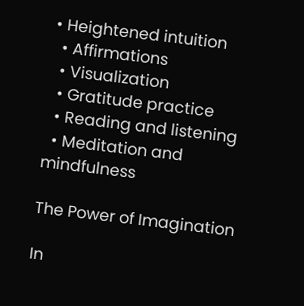• Heightened intuition
  • Affirmations
  • Visualization
  • Gratitude practice
  • Reading and listening
  • Meditation and mindfulness

The Power of Imagination

In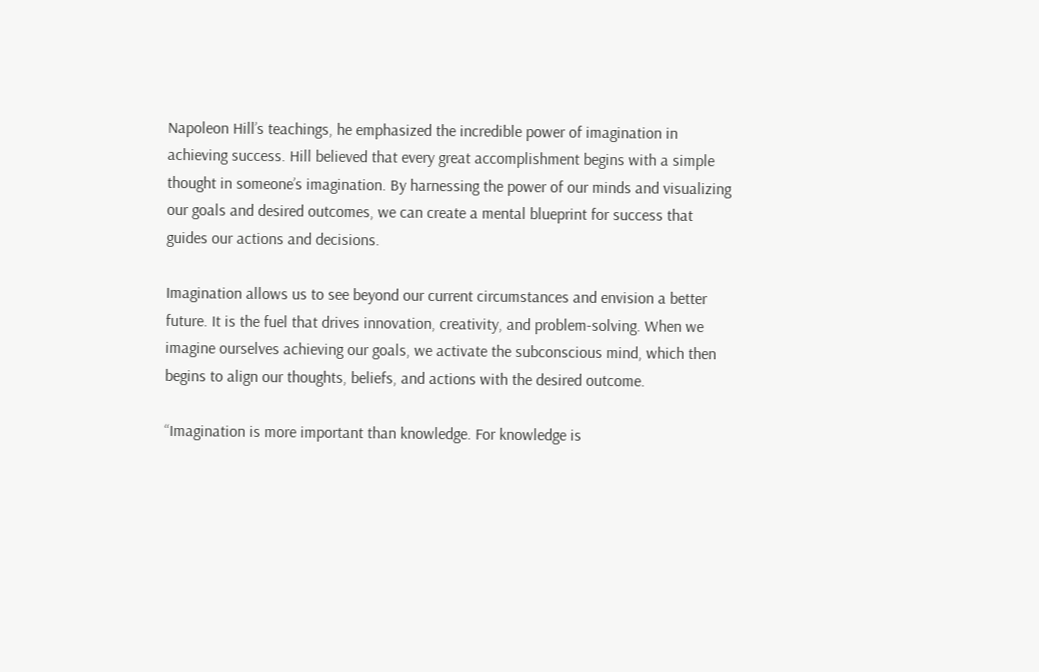Napoleon Hill’s teachings, he emphasized the incredible power of imagination in achieving success. Hill believed that every great accomplishment begins with a simple thought in someone’s imagination. By harnessing the power of our minds and visualizing our goals and desired outcomes, we can create a mental blueprint for success that guides our actions and decisions.

Imagination allows us to see beyond our current circumstances and envision a better future. It is the fuel that drives innovation, creativity, and problem-solving. When we imagine ourselves achieving our goals, we activate the subconscious mind, which then begins to align our thoughts, beliefs, and actions with the desired outcome.

“Imagination is more important than knowledge. For knowledge is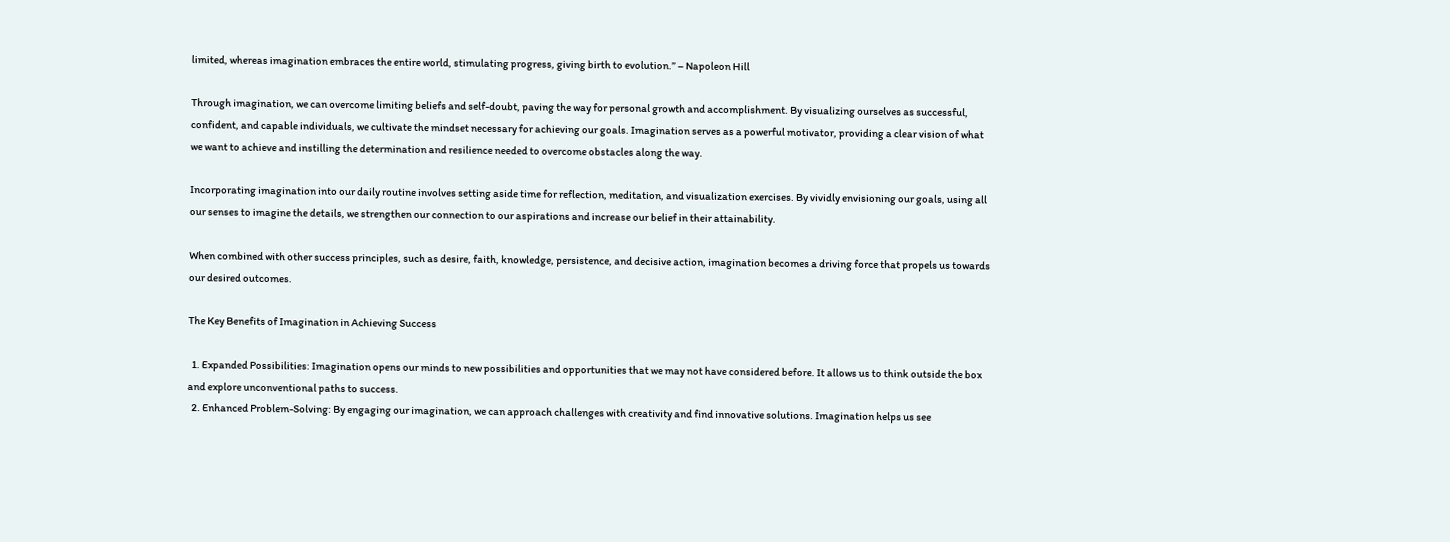limited, whereas imagination embraces the entire world, stimulating progress, giving birth to evolution.” – Napoleon Hill

Through imagination, we can overcome limiting beliefs and self-doubt, paving the way for personal growth and accomplishment. By visualizing ourselves as successful, confident, and capable individuals, we cultivate the mindset necessary for achieving our goals. Imagination serves as a powerful motivator, providing a clear vision of what we want to achieve and instilling the determination and resilience needed to overcome obstacles along the way.

Incorporating imagination into our daily routine involves setting aside time for reflection, meditation, and visualization exercises. By vividly envisioning our goals, using all our senses to imagine the details, we strengthen our connection to our aspirations and increase our belief in their attainability.

When combined with other success principles, such as desire, faith, knowledge, persistence, and decisive action, imagination becomes a driving force that propels us towards our desired outcomes.

The Key Benefits of Imagination in Achieving Success

  1. Expanded Possibilities: Imagination opens our minds to new possibilities and opportunities that we may not have considered before. It allows us to think outside the box and explore unconventional paths to success.
  2. Enhanced Problem-Solving: By engaging our imagination, we can approach challenges with creativity and find innovative solutions. Imagination helps us see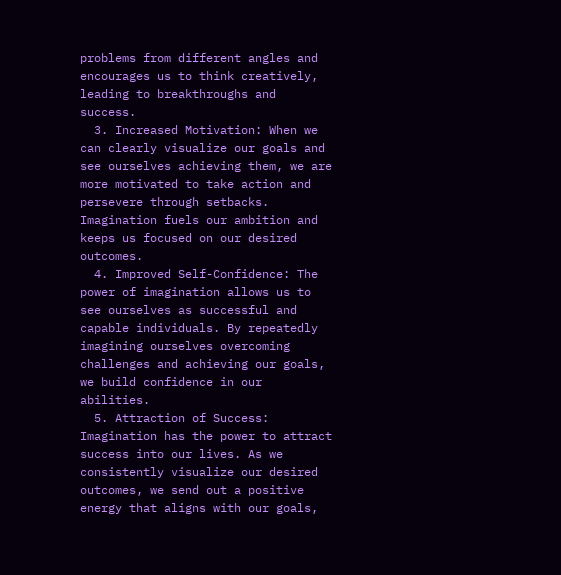problems from different angles and encourages us to think creatively, leading to breakthroughs and success.
  3. Increased Motivation: When we can clearly visualize our goals and see ourselves achieving them, we are more motivated to take action and persevere through setbacks. Imagination fuels our ambition and keeps us focused on our desired outcomes.
  4. Improved Self-Confidence: The power of imagination allows us to see ourselves as successful and capable individuals. By repeatedly imagining ourselves overcoming challenges and achieving our goals, we build confidence in our abilities.
  5. Attraction of Success: Imagination has the power to attract success into our lives. As we consistently visualize our desired outcomes, we send out a positive energy that aligns with our goals,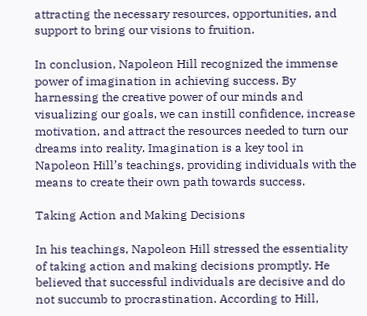attracting the necessary resources, opportunities, and support to bring our visions to fruition.

In conclusion, Napoleon Hill recognized the immense power of imagination in achieving success. By harnessing the creative power of our minds and visualizing our goals, we can instill confidence, increase motivation, and attract the resources needed to turn our dreams into reality. Imagination is a key tool in Napoleon Hill’s teachings, providing individuals with the means to create their own path towards success.

Taking Action and Making Decisions

In his teachings, Napoleon Hill stressed the essentiality of taking action and making decisions promptly. He believed that successful individuals are decisive and do not succumb to procrastination. According to Hill,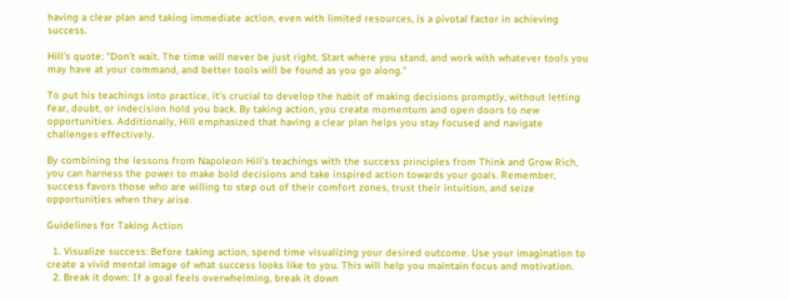having a clear plan and taking immediate action, even with limited resources, is a pivotal factor in achieving success.

Hill’s quote: “Don’t wait. The time will never be just right. Start where you stand, and work with whatever tools you may have at your command, and better tools will be found as you go along.”

To put his teachings into practice, it’s crucial to develop the habit of making decisions promptly, without letting fear, doubt, or indecision hold you back. By taking action, you create momentum and open doors to new opportunities. Additionally, Hill emphasized that having a clear plan helps you stay focused and navigate challenges effectively.

By combining the lessons from Napoleon Hill’s teachings with the success principles from Think and Grow Rich, you can harness the power to make bold decisions and take inspired action towards your goals. Remember, success favors those who are willing to step out of their comfort zones, trust their intuition, and seize opportunities when they arise.

Guidelines for Taking Action

  1. Visualize success: Before taking action, spend time visualizing your desired outcome. Use your imagination to create a vivid mental image of what success looks like to you. This will help you maintain focus and motivation.
  2. Break it down: If a goal feels overwhelming, break it down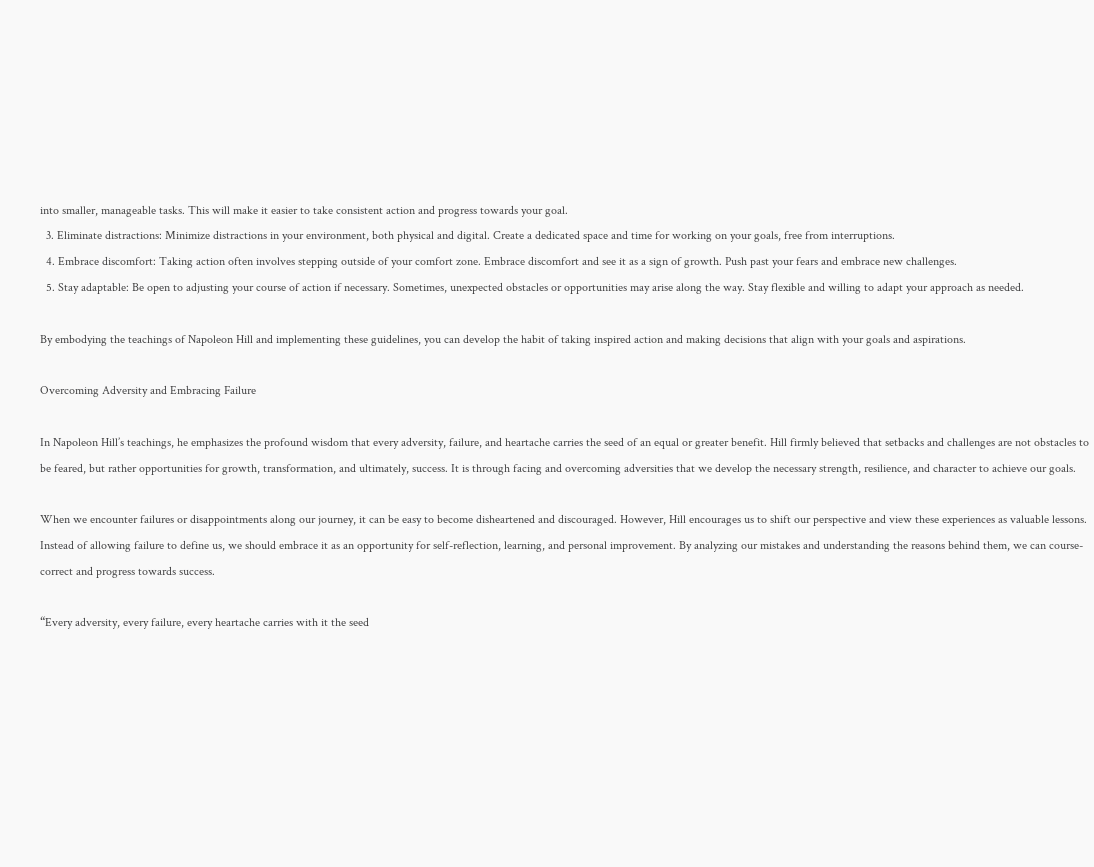into smaller, manageable tasks. This will make it easier to take consistent action and progress towards your goal.
  3. Eliminate distractions: Minimize distractions in your environment, both physical and digital. Create a dedicated space and time for working on your goals, free from interruptions.
  4. Embrace discomfort: Taking action often involves stepping outside of your comfort zone. Embrace discomfort and see it as a sign of growth. Push past your fears and embrace new challenges.
  5. Stay adaptable: Be open to adjusting your course of action if necessary. Sometimes, unexpected obstacles or opportunities may arise along the way. Stay flexible and willing to adapt your approach as needed.

By embodying the teachings of Napoleon Hill and implementing these guidelines, you can develop the habit of taking inspired action and making decisions that align with your goals and aspirations.

Overcoming Adversity and Embracing Failure

In Napoleon Hill’s teachings, he emphasizes the profound wisdom that every adversity, failure, and heartache carries the seed of an equal or greater benefit. Hill firmly believed that setbacks and challenges are not obstacles to be feared, but rather opportunities for growth, transformation, and ultimately, success. It is through facing and overcoming adversities that we develop the necessary strength, resilience, and character to achieve our goals.

When we encounter failures or disappointments along our journey, it can be easy to become disheartened and discouraged. However, Hill encourages us to shift our perspective and view these experiences as valuable lessons. Instead of allowing failure to define us, we should embrace it as an opportunity for self-reflection, learning, and personal improvement. By analyzing our mistakes and understanding the reasons behind them, we can course-correct and progress towards success.

“Every adversity, every failure, every heartache carries with it the seed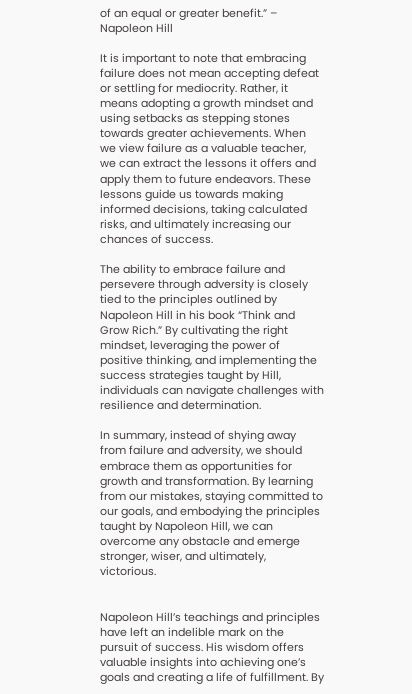of an equal or greater benefit.” – Napoleon Hill

It is important to note that embracing failure does not mean accepting defeat or settling for mediocrity. Rather, it means adopting a growth mindset and using setbacks as stepping stones towards greater achievements. When we view failure as a valuable teacher, we can extract the lessons it offers and apply them to future endeavors. These lessons guide us towards making informed decisions, taking calculated risks, and ultimately increasing our chances of success.

The ability to embrace failure and persevere through adversity is closely tied to the principles outlined by Napoleon Hill in his book “Think and Grow Rich.” By cultivating the right mindset, leveraging the power of positive thinking, and implementing the success strategies taught by Hill, individuals can navigate challenges with resilience and determination.

In summary, instead of shying away from failure and adversity, we should embrace them as opportunities for growth and transformation. By learning from our mistakes, staying committed to our goals, and embodying the principles taught by Napoleon Hill, we can overcome any obstacle and emerge stronger, wiser, and ultimately, victorious.


Napoleon Hill’s teachings and principles have left an indelible mark on the pursuit of success. His wisdom offers valuable insights into achieving one’s goals and creating a life of fulfillment. By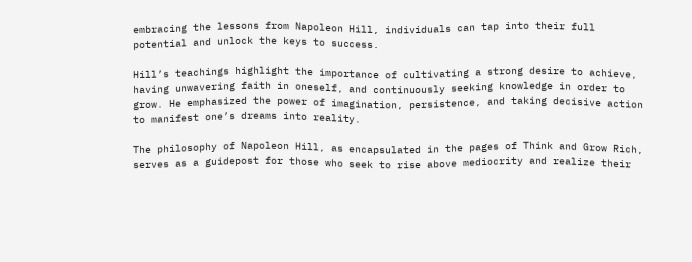embracing the lessons from Napoleon Hill, individuals can tap into their full potential and unlock the keys to success.

Hill’s teachings highlight the importance of cultivating a strong desire to achieve, having unwavering faith in oneself, and continuously seeking knowledge in order to grow. He emphasized the power of imagination, persistence, and taking decisive action to manifest one’s dreams into reality.

The philosophy of Napoleon Hill, as encapsulated in the pages of Think and Grow Rich, serves as a guidepost for those who seek to rise above mediocrity and realize their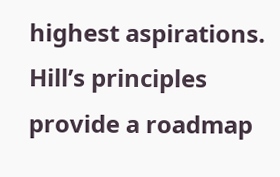highest aspirations. Hill’s principles provide a roadmap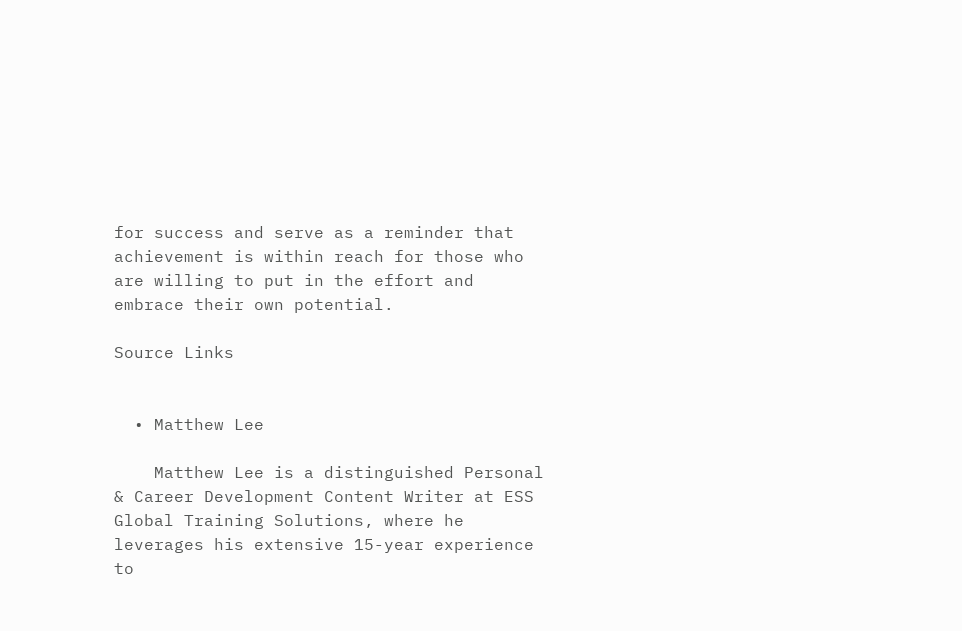for success and serve as a reminder that achievement is within reach for those who are willing to put in the effort and embrace their own potential.

Source Links


  • Matthew Lee

    Matthew Lee is a distinguished Personal & Career Development Content Writer at ESS Global Training Solutions, where he leverages his extensive 15-year experience to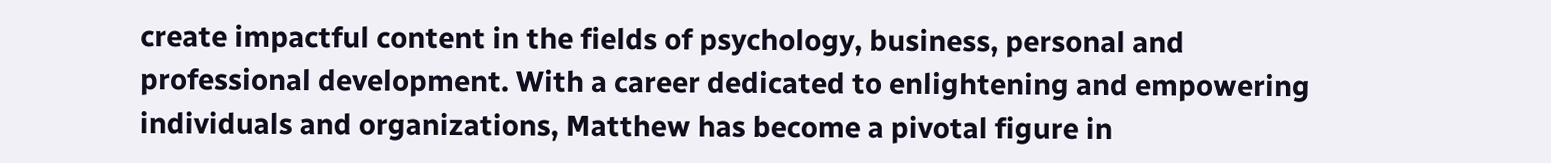create impactful content in the fields of psychology, business, personal and professional development. With a career dedicated to enlightening and empowering individuals and organizations, Matthew has become a pivotal figure in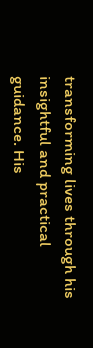transforming lives through his insightful and practical guidance. His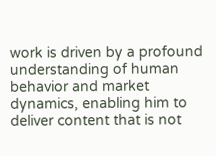work is driven by a profound understanding of human behavior and market dynamics, enabling him to deliver content that is not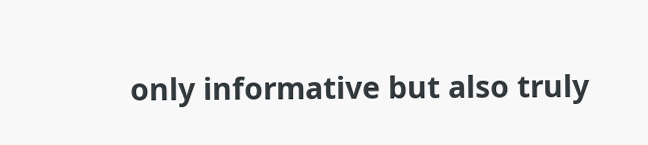only informative but also truly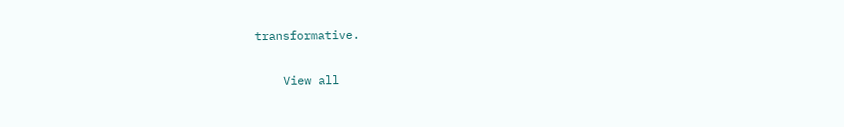transformative.

    View all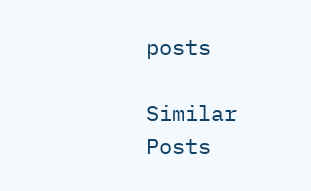posts

Similar Posts